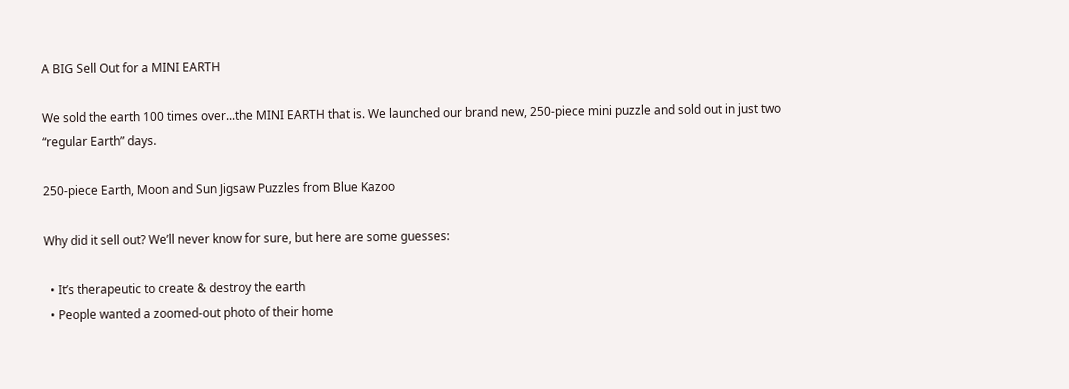A BIG Sell Out for a MINI EARTH

We sold the earth 100 times over...the MINI EARTH that is. We launched our brand new, 250-piece mini puzzle and sold out in just two “regular Earth” days.

250-piece Earth, Moon and Sun Jigsaw Puzzles from Blue Kazoo

Why did it sell out? We’ll never know for sure, but here are some guesses:

  • It’s therapeutic to create & destroy the earth
  • People wanted a zoomed-out photo of their home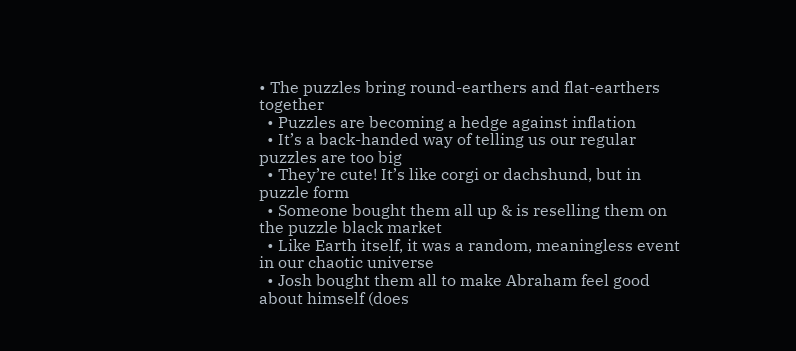• The puzzles bring round-earthers and flat-earthers together
  • Puzzles are becoming a hedge against inflation
  • It’s a back-handed way of telling us our regular puzzles are too big
  • They’re cute! It’s like corgi or dachshund, but in puzzle form
  • Someone bought them all up & is reselling them on the puzzle black market
  • Like Earth itself, it was a random, meaningless event in our chaotic universe
  • Josh bought them all to make Abraham feel good about himself (does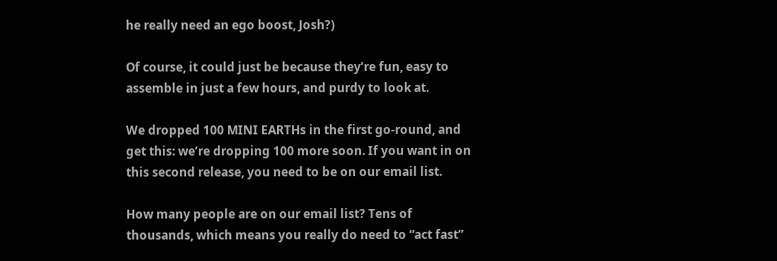he really need an ego boost, Josh?)

Of course, it could just be because they’re fun, easy to assemble in just a few hours, and purdy to look at.

We dropped 100 MINI EARTHs in the first go-round, and get this: we’re dropping 100 more soon. If you want in on this second release, you need to be on our email list.

How many people are on our email list? Tens of thousands, which means you really do need to “act fast”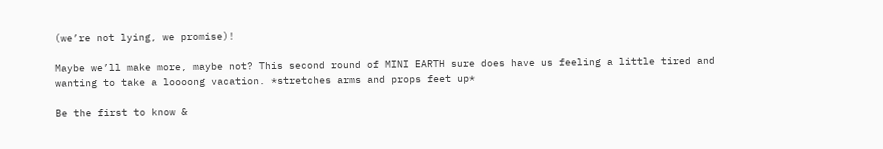(we’re not lying, we promise)!

Maybe we’ll make more, maybe not? This second round of MINI EARTH sure does have us feeling a little tired and wanting to take a loooong vacation. *stretches arms and props feet up*

Be the first to know &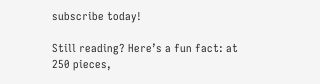subscribe today!

Still reading? Here’s a fun fact: at 250 pieces,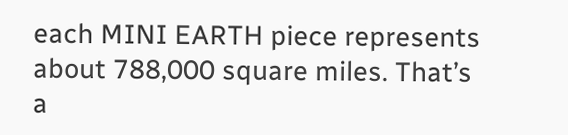each MINI EARTH piece represents about 788,000 square miles. That’s a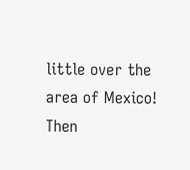little over the area of Mexico! Then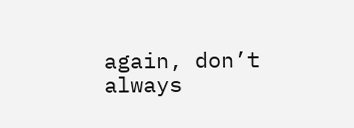again, don’t always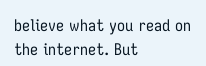believe what you read on the internet. But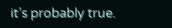it’s probably true.